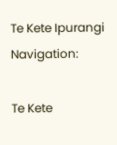Te Kete Ipurangi Navigation:

Te Kete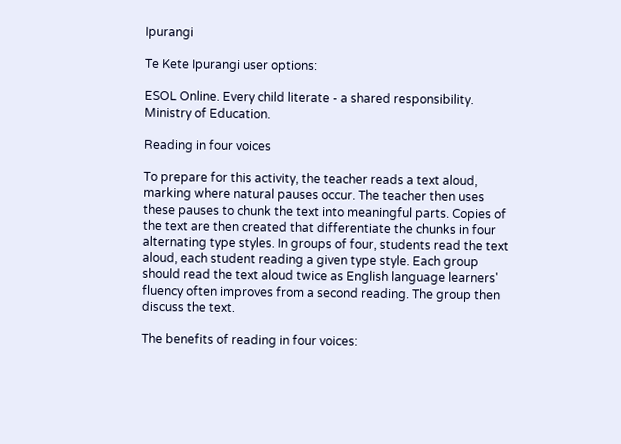Ipurangi

Te Kete Ipurangi user options:

ESOL Online. Every child literate - a shared responsibility.
Ministry of Education.

Reading in four voices

To prepare for this activity, the teacher reads a text aloud, marking where natural pauses occur. The teacher then uses these pauses to chunk the text into meaningful parts. Copies of the text are then created that differentiate the chunks in four alternating type styles. In groups of four, students read the text aloud, each student reading a given type style. Each group should read the text aloud twice as English language learners' fluency often improves from a second reading. The group then discuss the text.

The benefits of reading in four voices: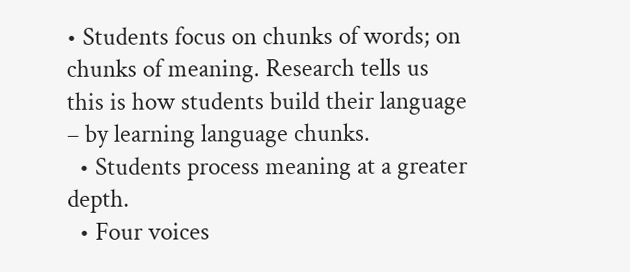• Students focus on chunks of words; on chunks of meaning. Research tells us this is how students build their language – by learning language chunks.
  • Students process meaning at a greater depth.
  • Four voices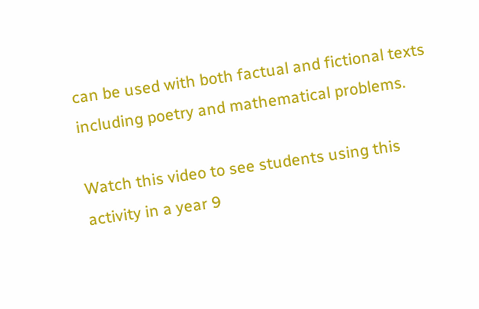can be used with both factual and fictional texts including poetry and mathematical problems.

Watch this video to see students using this activity in a year 9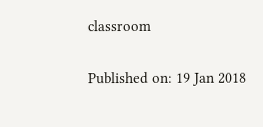classroom

Published on: 19 Jan 2018